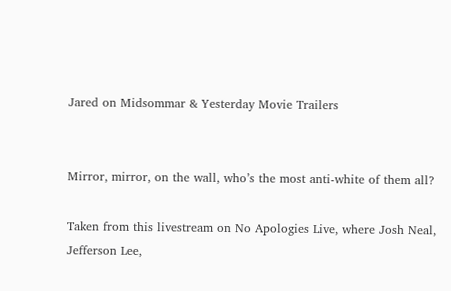Jared on Midsommar & Yesterday Movie Trailers


Mirror, mirror, on the wall, who’s the most anti-white of them all?

Taken from this livestream on No Apologies Live, where Josh Neal, Jefferson Lee,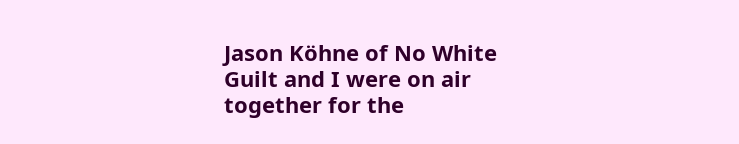Jason Köhne of No White Guilt and I were on air together for the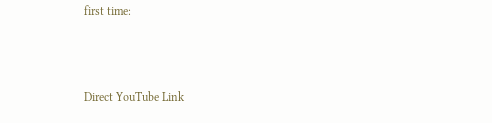first time:



Direct YouTube Link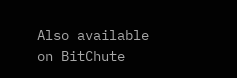Also available on BitChute